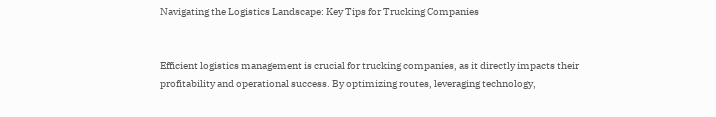Navigating the Logistics Landscape: Key Tips for Trucking Companies


Efficient logistics management is crucial for trucking companies, as it directly impacts their profitability and operational success. By optimizing routes, leveraging technology,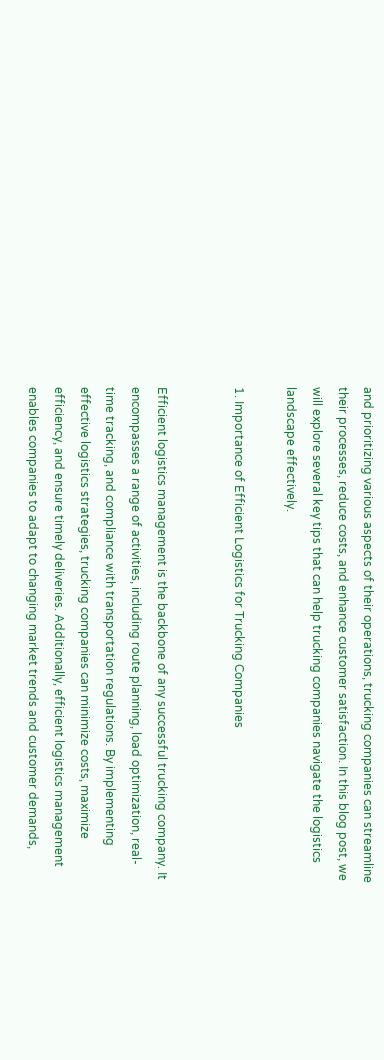and prioritizing various aspects of their operations, trucking companies can streamline their processes, reduce costs, and enhance customer satisfaction. In this blog post, we will explore several key tips that can help trucking companies navigate the logistics landscape effectively.

1. Importance of Efficient Logistics for Trucking Companies


Efficient logistics management is the backbone of any successful trucking company. It encompasses a range of activities, including route planning, load optimization, real-time tracking, and compliance with transportation regulations. By implementing effective logistics strategies, trucking companies can minimize costs, maximize efficiency, and ensure timely deliveries. Additionally, efficient logistics management enables companies to adapt to changing market trends and customer demands,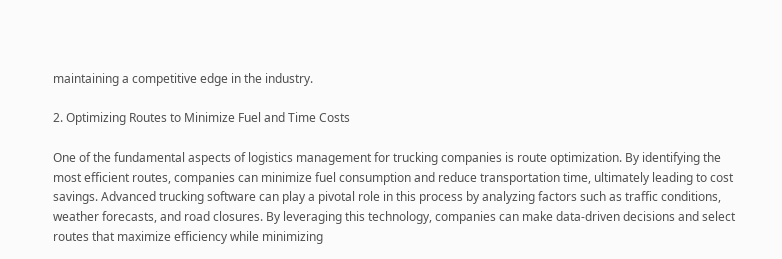maintaining a competitive edge in the industry.

2. Optimizing Routes to Minimize Fuel and Time Costs

One of the fundamental aspects of logistics management for trucking companies is route optimization. By identifying the most efficient routes, companies can minimize fuel consumption and reduce transportation time, ultimately leading to cost savings. Advanced trucking software can play a pivotal role in this process by analyzing factors such as traffic conditions, weather forecasts, and road closures. By leveraging this technology, companies can make data-driven decisions and select routes that maximize efficiency while minimizing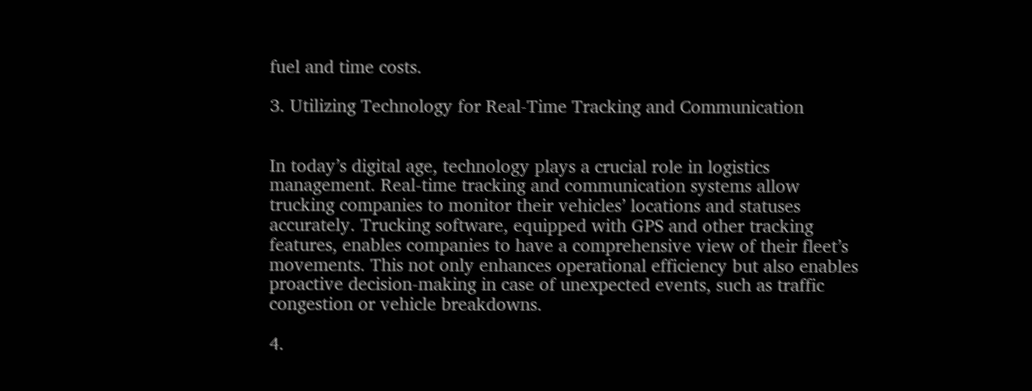fuel and time costs.

3. Utilizing Technology for Real-Time Tracking and Communication


In today’s digital age, technology plays a crucial role in logistics management. Real-time tracking and communication systems allow trucking companies to monitor their vehicles’ locations and statuses accurately. Trucking software, equipped with GPS and other tracking features, enables companies to have a comprehensive view of their fleet’s movements. This not only enhances operational efficiency but also enables proactive decision-making in case of unexpected events, such as traffic congestion or vehicle breakdowns.

4.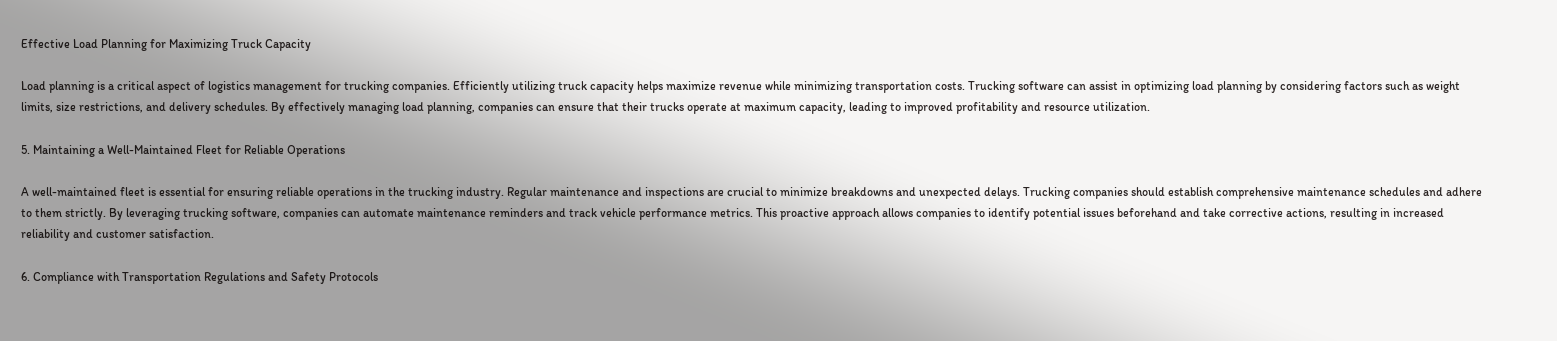Effective Load Planning for Maximizing Truck Capacity

Load planning is a critical aspect of logistics management for trucking companies. Efficiently utilizing truck capacity helps maximize revenue while minimizing transportation costs. Trucking software can assist in optimizing load planning by considering factors such as weight limits, size restrictions, and delivery schedules. By effectively managing load planning, companies can ensure that their trucks operate at maximum capacity, leading to improved profitability and resource utilization.

5. Maintaining a Well-Maintained Fleet for Reliable Operations

A well-maintained fleet is essential for ensuring reliable operations in the trucking industry. Regular maintenance and inspections are crucial to minimize breakdowns and unexpected delays. Trucking companies should establish comprehensive maintenance schedules and adhere to them strictly. By leveraging trucking software, companies can automate maintenance reminders and track vehicle performance metrics. This proactive approach allows companies to identify potential issues beforehand and take corrective actions, resulting in increased reliability and customer satisfaction.

6. Compliance with Transportation Regulations and Safety Protocols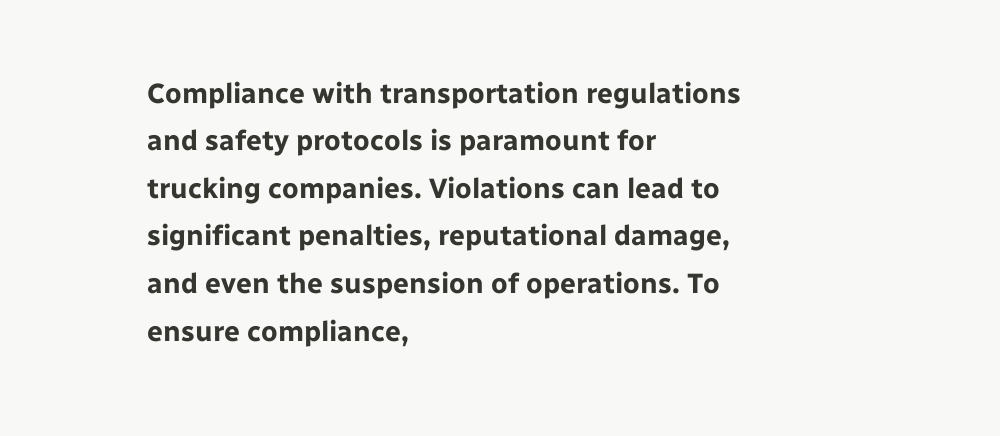Compliance with transportation regulations and safety protocols is paramount for trucking companies. Violations can lead to significant penalties, reputational damage, and even the suspension of operations. To ensure compliance,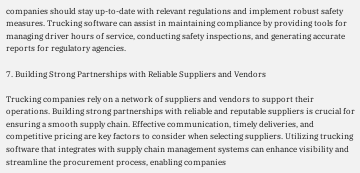companies should stay up-to-date with relevant regulations and implement robust safety measures. Trucking software can assist in maintaining compliance by providing tools for managing driver hours of service, conducting safety inspections, and generating accurate reports for regulatory agencies.

7. Building Strong Partnerships with Reliable Suppliers and Vendors

Trucking companies rely on a network of suppliers and vendors to support their operations. Building strong partnerships with reliable and reputable suppliers is crucial for ensuring a smooth supply chain. Effective communication, timely deliveries, and competitive pricing are key factors to consider when selecting suppliers. Utilizing trucking software that integrates with supply chain management systems can enhance visibility and streamline the procurement process, enabling companies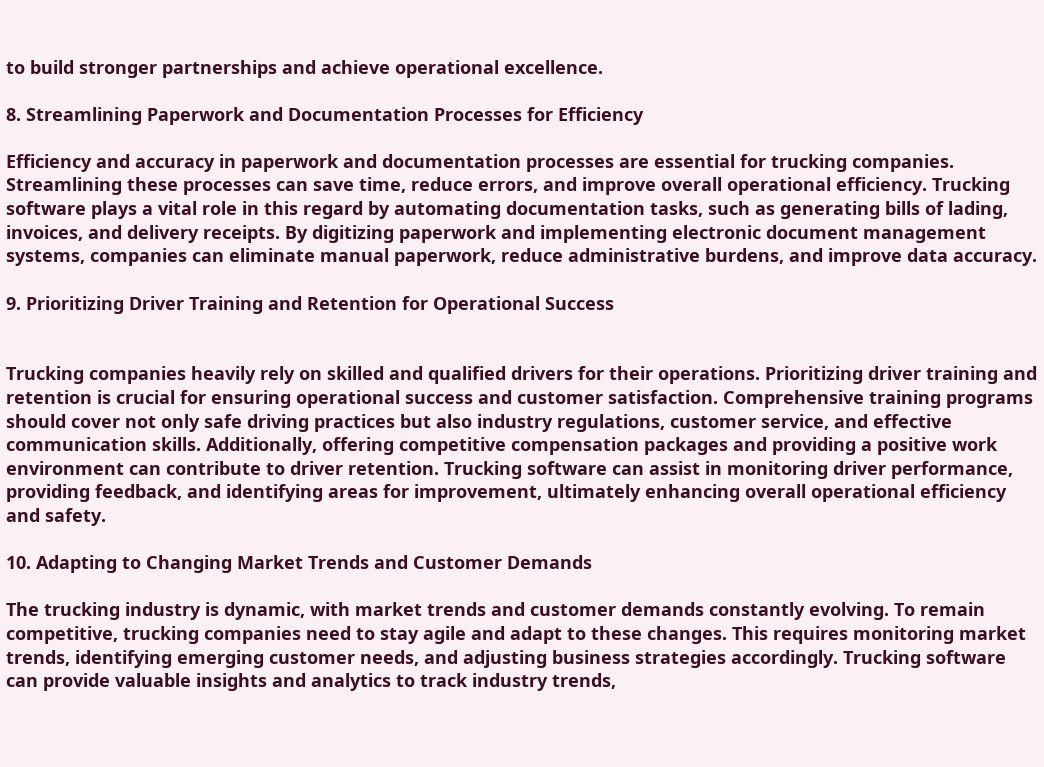to build stronger partnerships and achieve operational excellence.

8. Streamlining Paperwork and Documentation Processes for Efficiency

Efficiency and accuracy in paperwork and documentation processes are essential for trucking companies. Streamlining these processes can save time, reduce errors, and improve overall operational efficiency. Trucking software plays a vital role in this regard by automating documentation tasks, such as generating bills of lading, invoices, and delivery receipts. By digitizing paperwork and implementing electronic document management systems, companies can eliminate manual paperwork, reduce administrative burdens, and improve data accuracy.

9. Prioritizing Driver Training and Retention for Operational Success


Trucking companies heavily rely on skilled and qualified drivers for their operations. Prioritizing driver training and retention is crucial for ensuring operational success and customer satisfaction. Comprehensive training programs should cover not only safe driving practices but also industry regulations, customer service, and effective communication skills. Additionally, offering competitive compensation packages and providing a positive work environment can contribute to driver retention. Trucking software can assist in monitoring driver performance, providing feedback, and identifying areas for improvement, ultimately enhancing overall operational efficiency and safety.

10. Adapting to Changing Market Trends and Customer Demands

The trucking industry is dynamic, with market trends and customer demands constantly evolving. To remain competitive, trucking companies need to stay agile and adapt to these changes. This requires monitoring market trends, identifying emerging customer needs, and adjusting business strategies accordingly. Trucking software can provide valuable insights and analytics to track industry trends,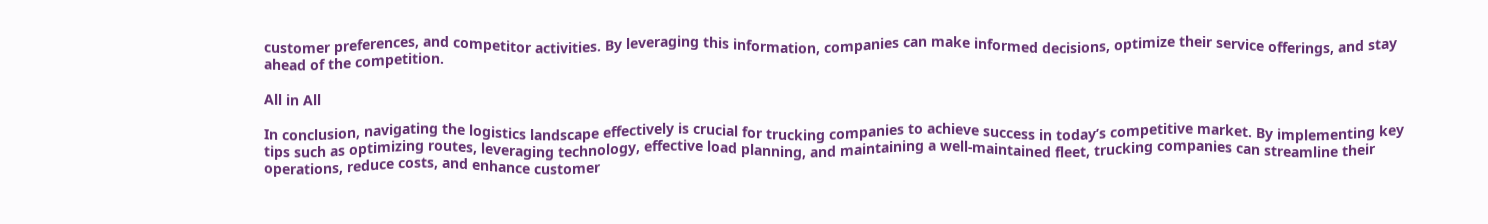customer preferences, and competitor activities. By leveraging this information, companies can make informed decisions, optimize their service offerings, and stay ahead of the competition.

All in All

In conclusion, navigating the logistics landscape effectively is crucial for trucking companies to achieve success in today’s competitive market. By implementing key tips such as optimizing routes, leveraging technology, effective load planning, and maintaining a well-maintained fleet, trucking companies can streamline their operations, reduce costs, and enhance customer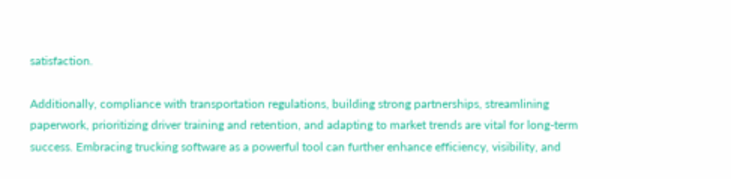satisfaction.

Additionally, compliance with transportation regulations, building strong partnerships, streamlining paperwork, prioritizing driver training and retention, and adapting to market trends are vital for long-term success. Embracing trucking software as a powerful tool can further enhance efficiency, visibility, and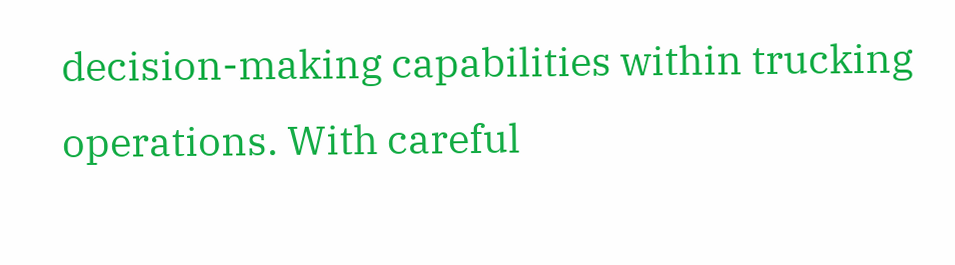decision-making capabilities within trucking operations. With careful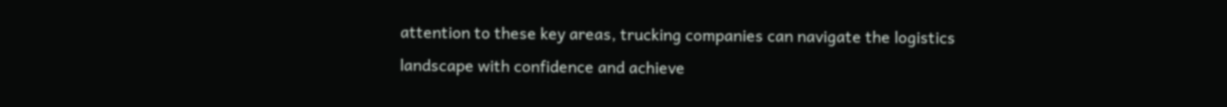attention to these key areas, trucking companies can navigate the logistics landscape with confidence and achieve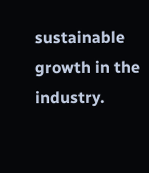sustainable growth in the industry.